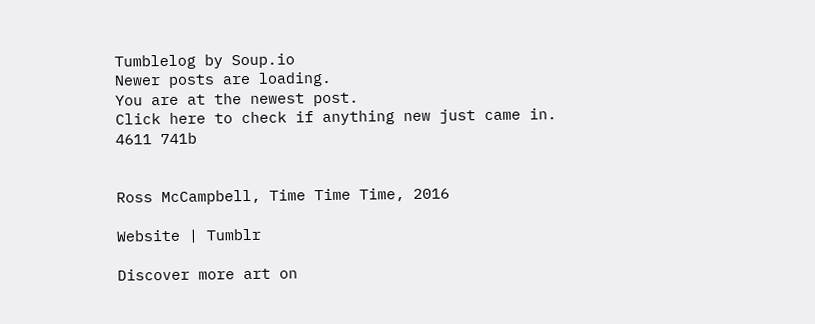Tumblelog by Soup.io
Newer posts are loading.
You are at the newest post.
Click here to check if anything new just came in.
4611 741b


Ross McCampbell, Time Time Time, 2016

Website | Tumblr

Discover more art on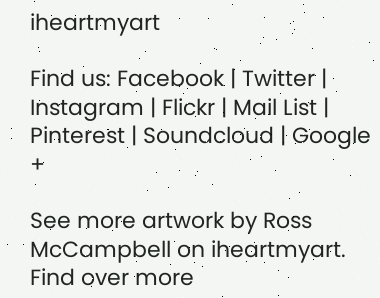iheartmyart

Find us: Facebook | Twitter | Instagram | Flickr | Mail List | Pinterest | Soundcloud | Google +

See more artwork by Ross McCampbell on iheartmyart.
Find over more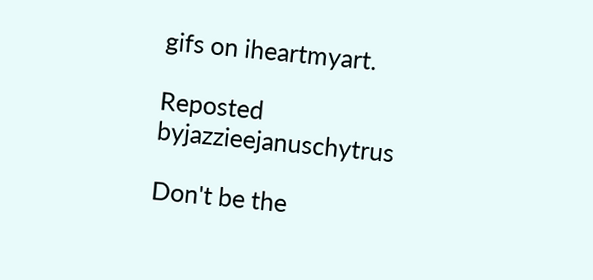gifs on iheartmyart.

Reposted byjazzieejanuschytrus

Don't be the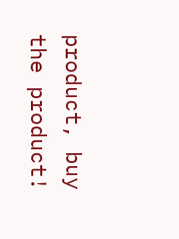product, buy the product!